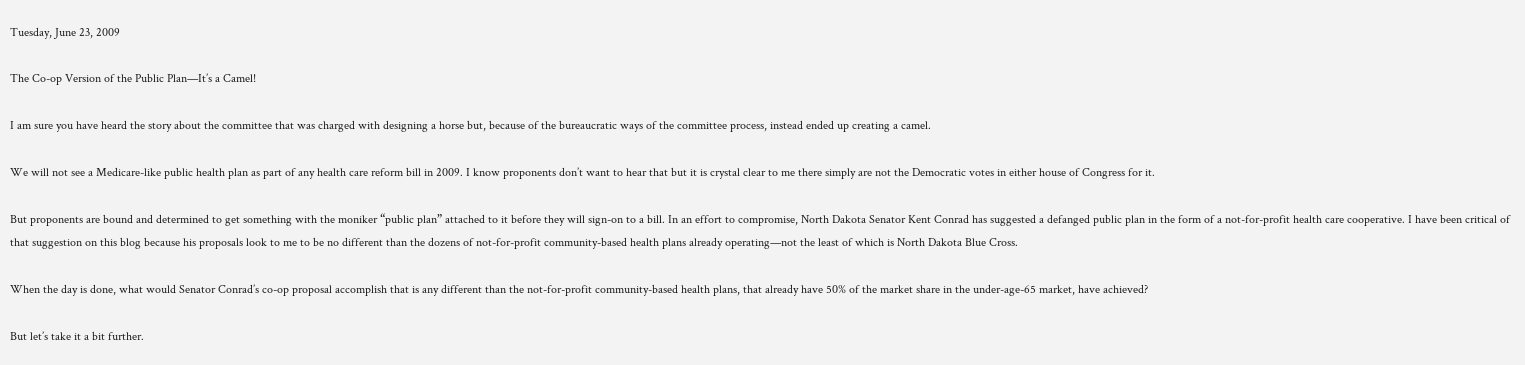Tuesday, June 23, 2009

The Co-op Version of the Public Plan—It’s a Camel!

I am sure you have heard the story about the committee that was charged with designing a horse but, because of the bureaucratic ways of the committee process, instead ended up creating a camel.

We will not see a Medicare-like public health plan as part of any health care reform bill in 2009. I know proponents don’t want to hear that but it is crystal clear to me there simply are not the Democratic votes in either house of Congress for it.

But proponents are bound and determined to get something with the moniker “public plan” attached to it before they will sign-on to a bill. In an effort to compromise, North Dakota Senator Kent Conrad has suggested a defanged public plan in the form of a not-for-profit health care cooperative. I have been critical of that suggestion on this blog because his proposals look to me to be no different than the dozens of not-for-profit community-based health plans already operating—not the least of which is North Dakota Blue Cross.

When the day is done, what would Senator Conrad’s co-op proposal accomplish that is any different than the not-for-profit community-based health plans, that already have 50% of the market share in the under-age-65 market, have achieved?

But let’s take it a bit further.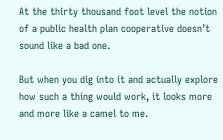At the thirty thousand foot level the notion of a public health plan cooperative doesn’t sound like a bad one.

But when you dig into it and actually explore how such a thing would work, it looks more and more like a camel to me.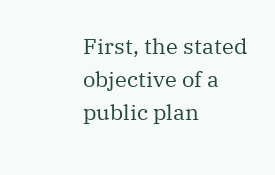First, the stated objective of a public plan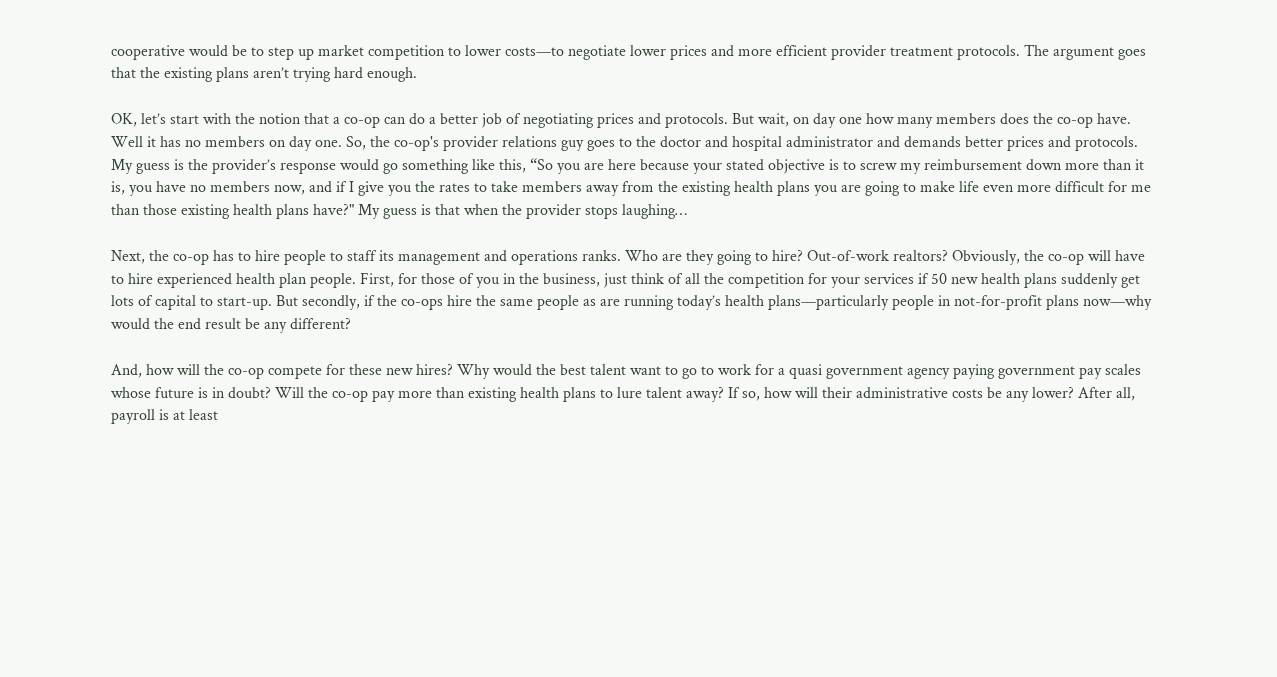cooperative would be to step up market competition to lower costs—to negotiate lower prices and more efficient provider treatment protocols. The argument goes that the existing plans aren’t trying hard enough.

OK, let’s start with the notion that a co-op can do a better job of negotiating prices and protocols. But wait, on day one how many members does the co-op have. Well it has no members on day one. So, the co-op's provider relations guy goes to the doctor and hospital administrator and demands better prices and protocols. My guess is the provider’s response would go something like this, “So you are here because your stated objective is to screw my reimbursement down more than it is, you have no members now, and if I give you the rates to take members away from the existing health plans you are going to make life even more difficult for me than those existing health plans have?" My guess is that when the provider stops laughing…

Next, the co-op has to hire people to staff its management and operations ranks. Who are they going to hire? Out-of-work realtors? Obviously, the co-op will have to hire experienced health plan people. First, for those of you in the business, just think of all the competition for your services if 50 new health plans suddenly get lots of capital to start-up. But secondly, if the co-ops hire the same people as are running today’s health plans—particularly people in not-for-profit plans now—why would the end result be any different?

And, how will the co-op compete for these new hires? Why would the best talent want to go to work for a quasi government agency paying government pay scales whose future is in doubt? Will the co-op pay more than existing health plans to lure talent away? If so, how will their administrative costs be any lower? After all, payroll is at least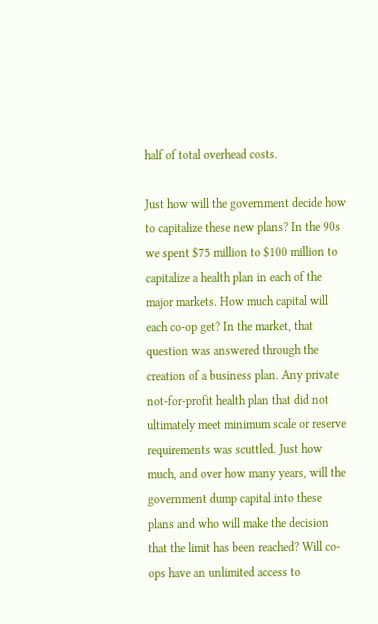half of total overhead costs.

Just how will the government decide how to capitalize these new plans? In the 90s we spent $75 million to $100 million to capitalize a health plan in each of the major markets. How much capital will each co-op get? In the market, that question was answered through the creation of a business plan. Any private not-for-profit health plan that did not ultimately meet minimum scale or reserve requirements was scuttled. Just how much, and over how many years, will the government dump capital into these plans and who will make the decision that the limit has been reached? Will co-ops have an unlimited access to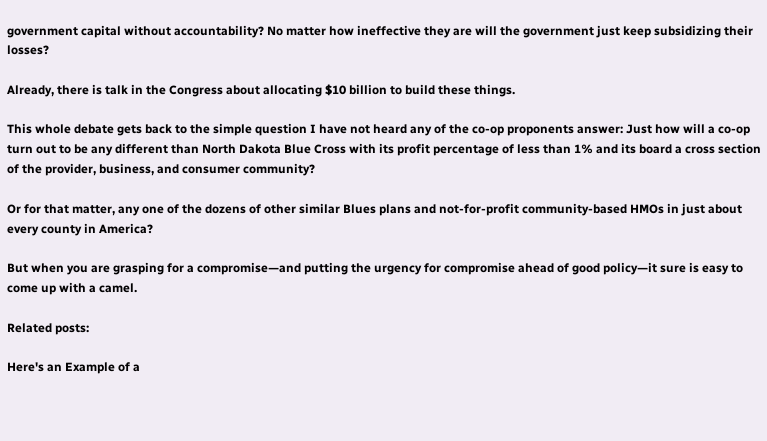government capital without accountability? No matter how ineffective they are will the government just keep subsidizing their losses?

Already, there is talk in the Congress about allocating $10 billion to build these things.

This whole debate gets back to the simple question I have not heard any of the co-op proponents answer: Just how will a co-op turn out to be any different than North Dakota Blue Cross with its profit percentage of less than 1% and its board a cross section of the provider, business, and consumer community?

Or for that matter, any one of the dozens of other similar Blues plans and not-for-profit community-based HMOs in just about every county in America?

But when you are grasping for a compromise—and putting the urgency for compromise ahead of good policy—it sure is easy to come up with a camel.

Related posts:

Here's an Example of a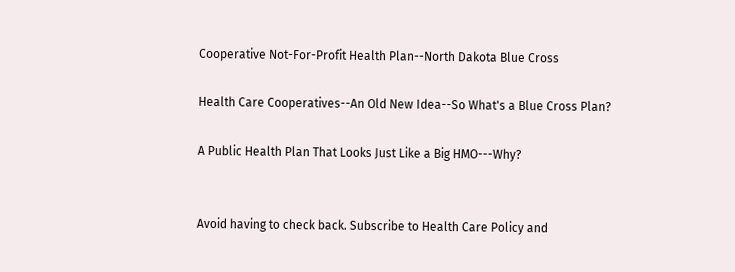Cooperative Not-For-Profit Health Plan--North Dakota Blue Cross

Health Care Cooperatives--An Old New Idea--So What's a Blue Cross Plan?

A Public Health Plan That Looks Just Like a Big HMO---Why?


Avoid having to check back. Subscribe to Health Care Policy and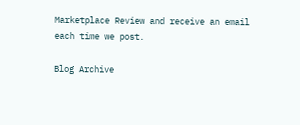Marketplace Review and receive an email each time we post.

Blog Archive